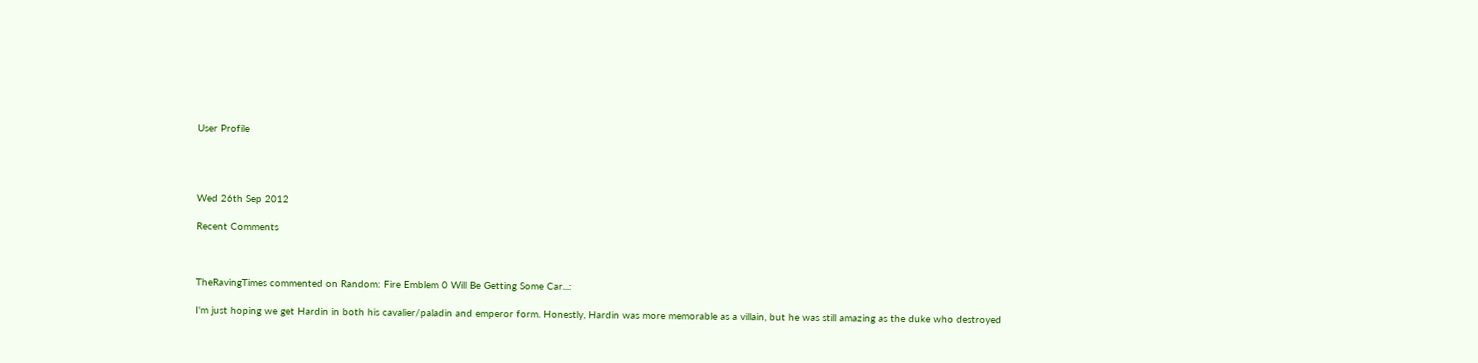User Profile




Wed 26th Sep 2012

Recent Comments



TheRavingTimes commented on Random: Fire Emblem 0 Will Be Getting Some Car...:

I'm just hoping we get Hardin in both his cavalier/paladin and emperor form. Honestly, Hardin was more memorable as a villain, but he was still amazing as the duke who destroyed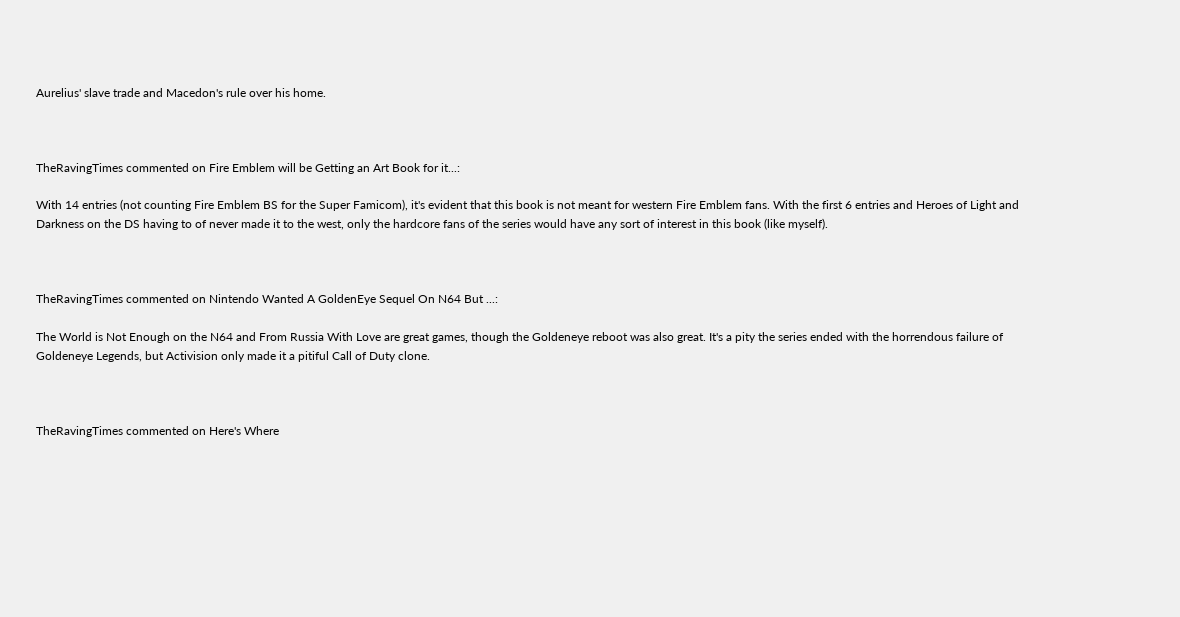Aurelius' slave trade and Macedon's rule over his home.



TheRavingTimes commented on Fire Emblem will be Getting an Art Book for it...:

With 14 entries (not counting Fire Emblem BS for the Super Famicom), it's evident that this book is not meant for western Fire Emblem fans. With the first 6 entries and Heroes of Light and Darkness on the DS having to of never made it to the west, only the hardcore fans of the series would have any sort of interest in this book (like myself).



TheRavingTimes commented on Nintendo Wanted A GoldenEye Sequel On N64 But ...:

The World is Not Enough on the N64 and From Russia With Love are great games, though the Goldeneye reboot was also great. It's a pity the series ended with the horrendous failure of Goldeneye Legends, but Activision only made it a pitiful Call of Duty clone.



TheRavingTimes commented on Here's Where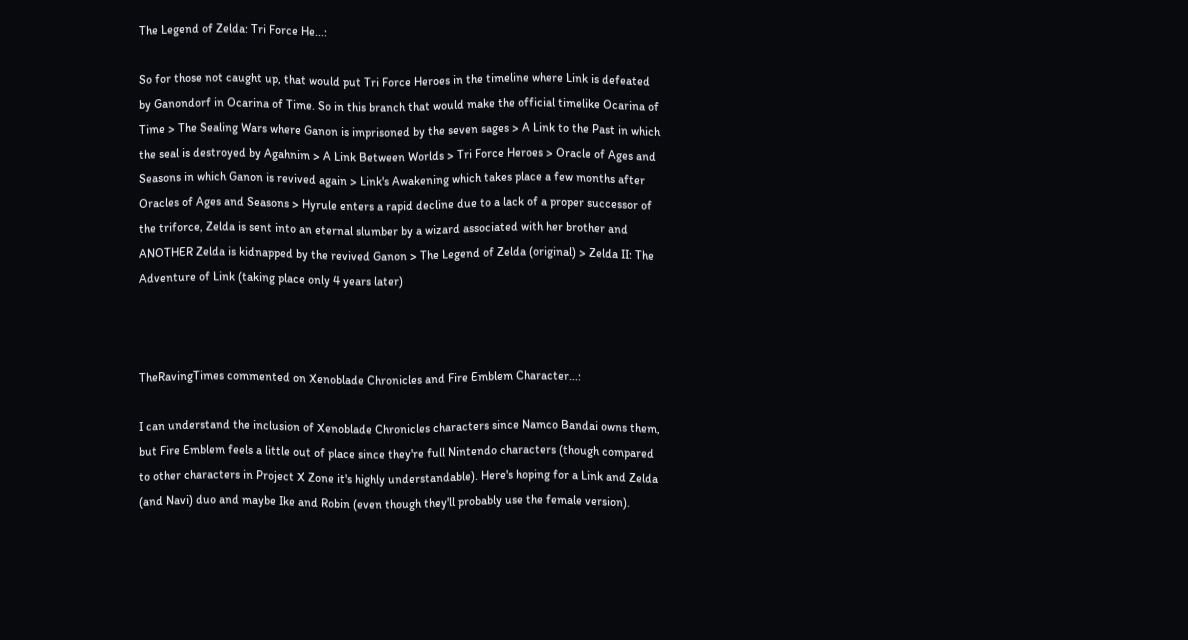The Legend of Zelda: Tri Force He...:

So for those not caught up, that would put Tri Force Heroes in the timeline where Link is defeated by Ganondorf in Ocarina of Time. So in this branch that would make the official timelike Ocarina of Time > The Sealing Wars where Ganon is imprisoned by the seven sages > A Link to the Past in which the seal is destroyed by Agahnim > A Link Between Worlds > Tri Force Heroes > Oracle of Ages and Seasons in which Ganon is revived again > Link's Awakening which takes place a few months after Oracles of Ages and Seasons > Hyrule enters a rapid decline due to a lack of a proper successor of the triforce, Zelda is sent into an eternal slumber by a wizard associated with her brother and ANOTHER Zelda is kidnapped by the revived Ganon > The Legend of Zelda (original) > Zelda II: The Adventure of Link (taking place only 4 years later)



TheRavingTimes commented on Xenoblade Chronicles and Fire Emblem Character...:

I can understand the inclusion of Xenoblade Chronicles characters since Namco Bandai owns them, but Fire Emblem feels a little out of place since they're full Nintendo characters (though compared to other characters in Project X Zone it's highly understandable). Here's hoping for a Link and Zelda (and Navi) duo and maybe Ike and Robin (even though they'll probably use the female version).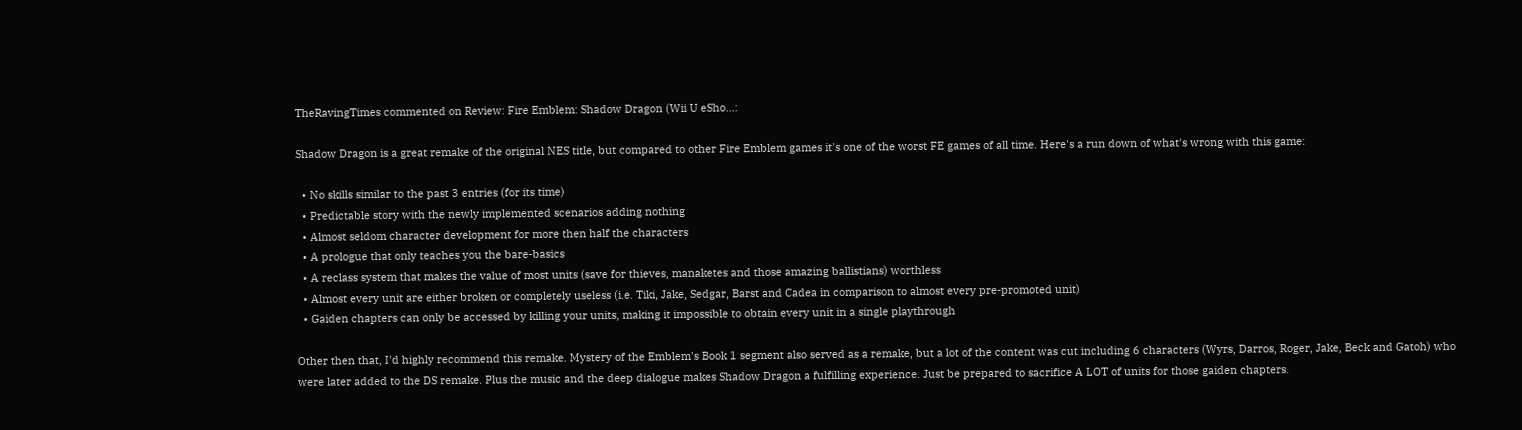TheRavingTimes commented on Review: Fire Emblem: Shadow Dragon (Wii U eSho...:

Shadow Dragon is a great remake of the original NES title, but compared to other Fire Emblem games it's one of the worst FE games of all time. Here's a run down of what's wrong with this game:

  • No skills similar to the past 3 entries (for its time)
  • Predictable story with the newly implemented scenarios adding nothing
  • Almost seldom character development for more then half the characters
  • A prologue that only teaches you the bare-basics
  • A reclass system that makes the value of most units (save for thieves, manaketes and those amazing ballistians) worthless
  • Almost every unit are either broken or completely useless (i.e. Tiki, Jake, Sedgar, Barst and Cadea in comparison to almost every pre-promoted unit)
  • Gaiden chapters can only be accessed by killing your units, making it impossible to obtain every unit in a single playthrough

Other then that, I'd highly recommend this remake. Mystery of the Emblem's Book 1 segment also served as a remake, but a lot of the content was cut including 6 characters (Wyrs, Darros, Roger, Jake, Beck and Gatoh) who were later added to the DS remake. Plus the music and the deep dialogue makes Shadow Dragon a fulfilling experience. Just be prepared to sacrifice A LOT of units for those gaiden chapters.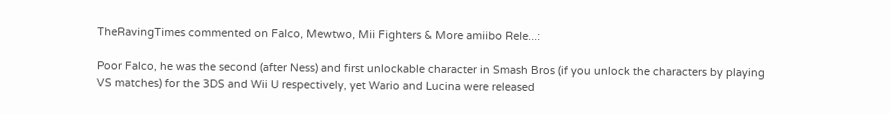TheRavingTimes commented on Falco, Mewtwo, Mii Fighters & More amiibo Rele...:

Poor Falco, he was the second (after Ness) and first unlockable character in Smash Bros (if you unlock the characters by playing VS matches) for the 3DS and Wii U respectively, yet Wario and Lucina were released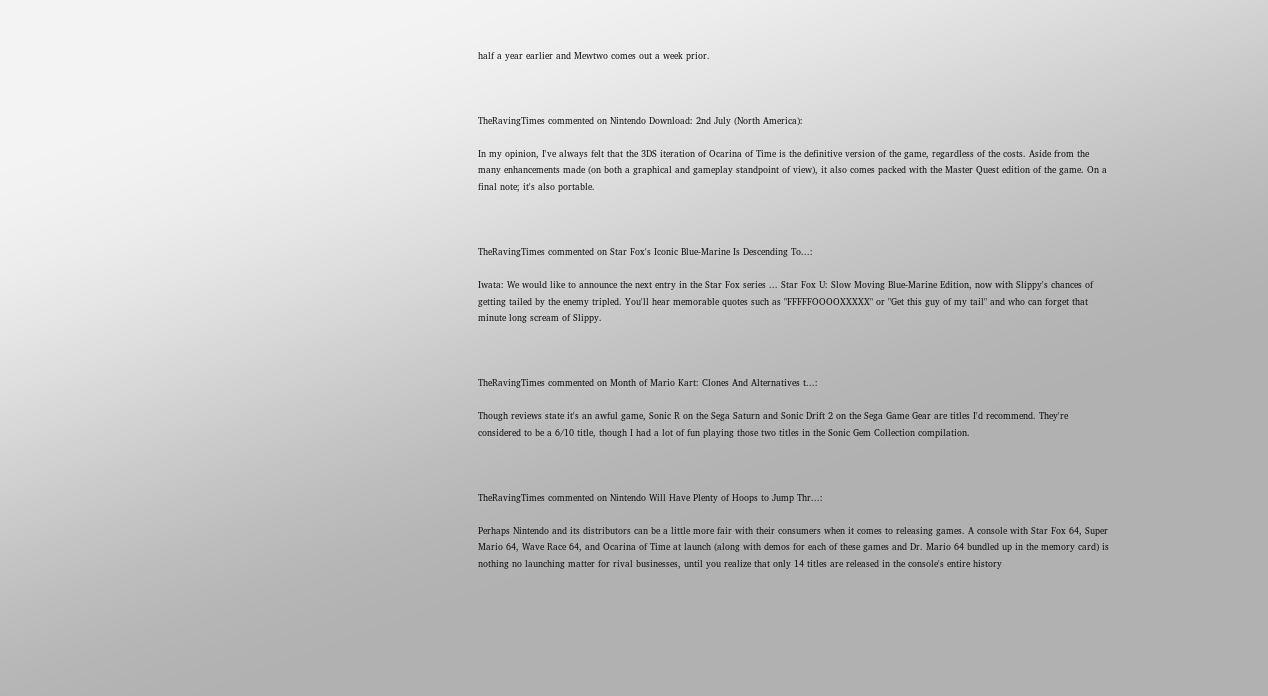half a year earlier and Mewtwo comes out a week prior.



TheRavingTimes commented on Nintendo Download: 2nd July (North America):

In my opinion, I've always felt that the 3DS iteration of Ocarina of Time is the definitive version of the game, regardless of the costs. Aside from the many enhancements made (on both a graphical and gameplay standpoint of view), it also comes packed with the Master Quest edition of the game. On a final note; it's also portable.



TheRavingTimes commented on Star Fox's Iconic Blue-Marine Is Descending To...:

Iwata: We would like to announce the next entry in the Star Fox series ... Star Fox U: Slow Moving Blue-Marine Edition, now with Slippy's chances of getting tailed by the enemy tripled. You'll hear memorable quotes such as "FFFFFOOOOXXXXX" or "Get this guy of my tail" and who can forget that minute long scream of Slippy.



TheRavingTimes commented on Month of Mario Kart: Clones And Alternatives t...:

Though reviews state it's an awful game, Sonic R on the Sega Saturn and Sonic Drift 2 on the Sega Game Gear are titles I'd recommend. They're considered to be a 6/10 title, though I had a lot of fun playing those two titles in the Sonic Gem Collection compilation.



TheRavingTimes commented on Nintendo Will Have Plenty of Hoops to Jump Thr...:

Perhaps Nintendo and its distributors can be a little more fair with their consumers when it comes to releasing games. A console with Star Fox 64, Super Mario 64, Wave Race 64, and Ocarina of Time at launch (along with demos for each of these games and Dr. Mario 64 bundled up in the memory card) is nothing no launching matter for rival businesses, until you realize that only 14 titles are released in the console's entire history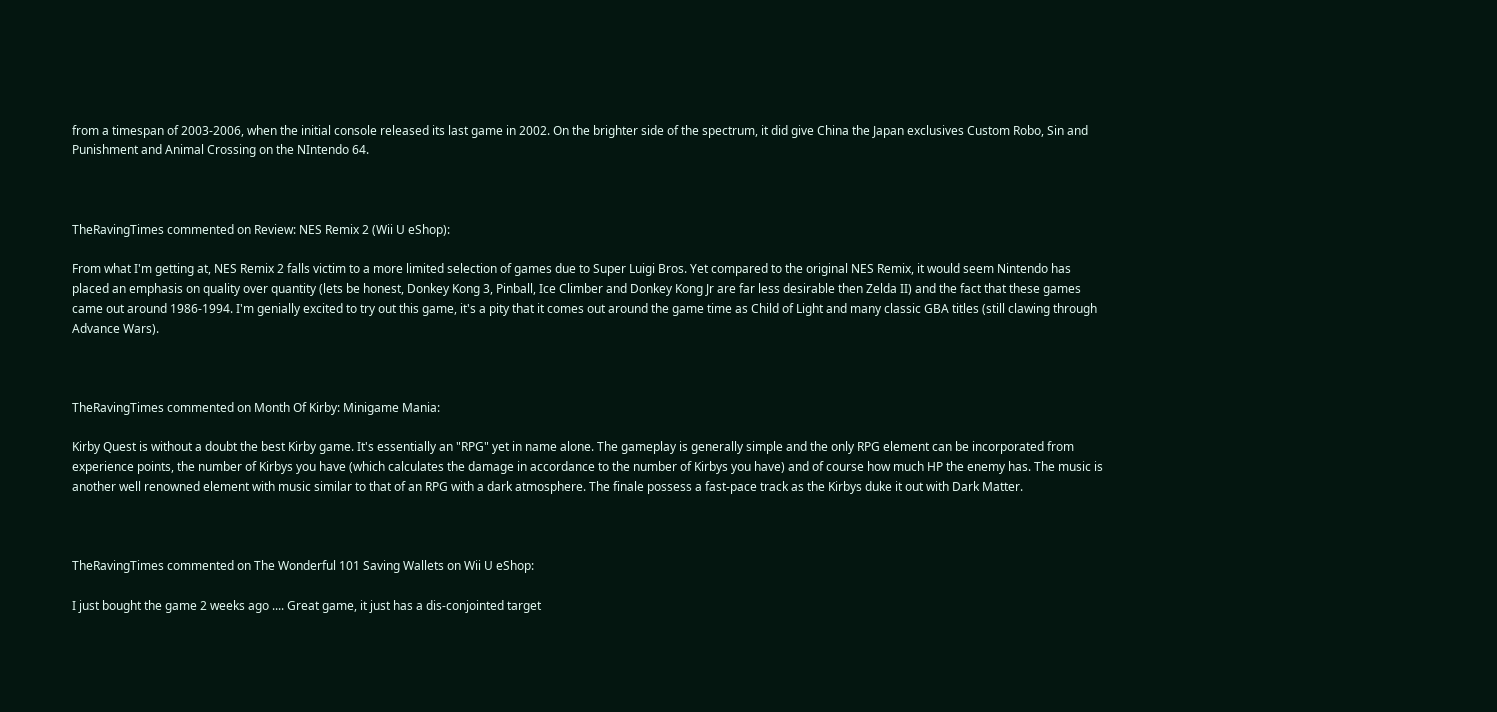from a timespan of 2003-2006, when the initial console released its last game in 2002. On the brighter side of the spectrum, it did give China the Japan exclusives Custom Robo, Sin and Punishment and Animal Crossing on the NIntendo 64.



TheRavingTimes commented on Review: NES Remix 2 (Wii U eShop):

From what I'm getting at, NES Remix 2 falls victim to a more limited selection of games due to Super Luigi Bros. Yet compared to the original NES Remix, it would seem Nintendo has placed an emphasis on quality over quantity (lets be honest, Donkey Kong 3, Pinball, Ice Climber and Donkey Kong Jr are far less desirable then Zelda II) and the fact that these games came out around 1986-1994. I'm genially excited to try out this game, it's a pity that it comes out around the game time as Child of Light and many classic GBA titles (still clawing through Advance Wars).



TheRavingTimes commented on Month Of Kirby: Minigame Mania:

Kirby Quest is without a doubt the best Kirby game. It's essentially an "RPG" yet in name alone. The gameplay is generally simple and the only RPG element can be incorporated from experience points, the number of Kirbys you have (which calculates the damage in accordance to the number of Kirbys you have) and of course how much HP the enemy has. The music is another well renowned element with music similar to that of an RPG with a dark atmosphere. The finale possess a fast-pace track as the Kirbys duke it out with Dark Matter.



TheRavingTimes commented on The Wonderful 101 Saving Wallets on Wii U eShop:

I just bought the game 2 weeks ago .... Great game, it just has a dis-conjointed target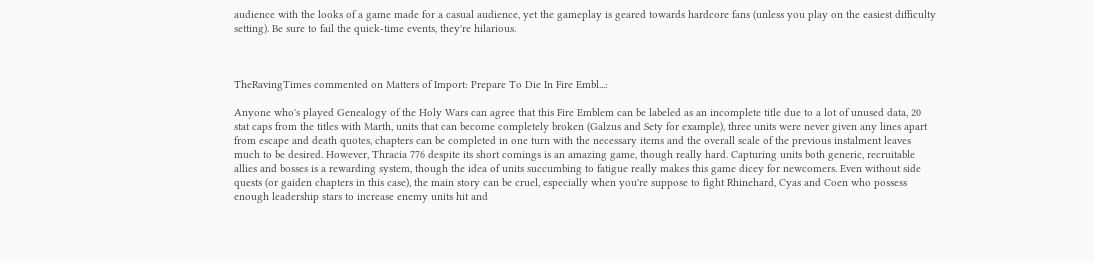audience with the looks of a game made for a casual audience, yet the gameplay is geared towards hardcore fans (unless you play on the easiest difficulty setting). Be sure to fail the quick-time events, they're hilarious.



TheRavingTimes commented on Matters of Import: Prepare To Die In Fire Embl...:

Anyone who's played Genealogy of the Holy Wars can agree that this Fire Emblem can be labeled as an incomplete title due to a lot of unused data, 20 stat caps from the titles with Marth, units that can become completely broken (Galzus and Sety for example), three units were never given any lines apart from escape and death quotes, chapters can be completed in one turn with the necessary items and the overall scale of the previous instalment leaves much to be desired. However, Thracia 776 despite its short comings is an amazing game, though really hard. Capturing units both generic, recruitable allies and bosses is a rewarding system, though the idea of units succumbing to fatigue really makes this game dicey for newcomers. Even without side quests (or gaiden chapters in this case), the main story can be cruel, especially when you're suppose to fight Rhinehard, Cyas and Coen who possess enough leadership stars to increase enemy units hit and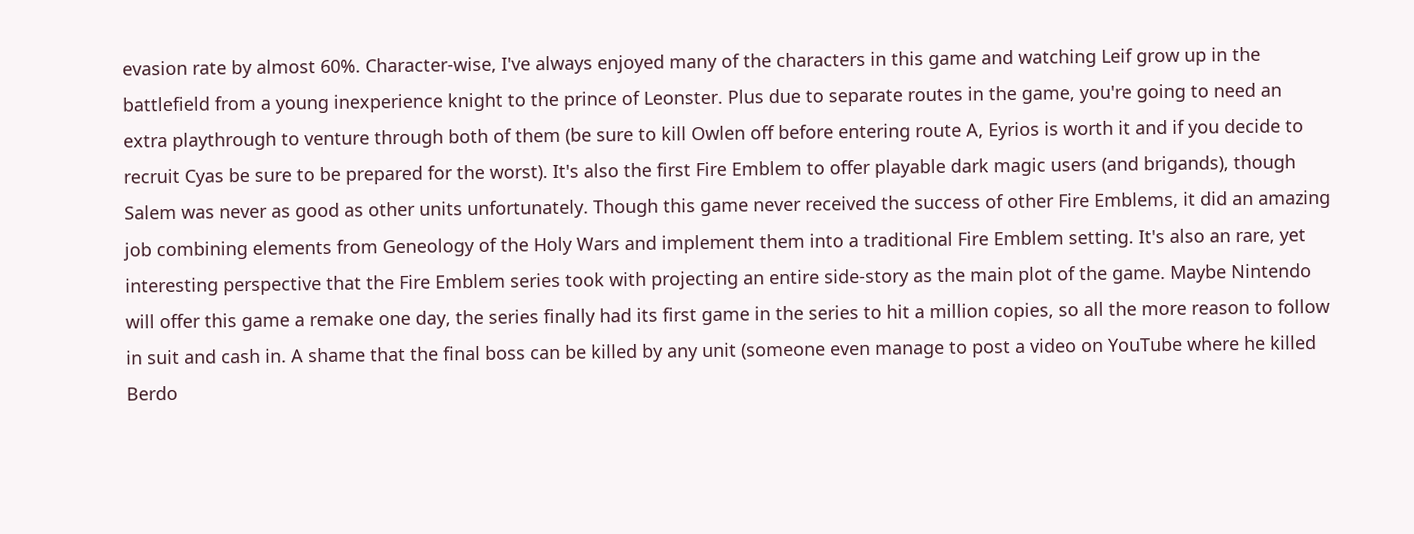evasion rate by almost 60%. Character-wise, I've always enjoyed many of the characters in this game and watching Leif grow up in the battlefield from a young inexperience knight to the prince of Leonster. Plus due to separate routes in the game, you're going to need an extra playthrough to venture through both of them (be sure to kill Owlen off before entering route A, Eyrios is worth it and if you decide to recruit Cyas be sure to be prepared for the worst). It's also the first Fire Emblem to offer playable dark magic users (and brigands), though Salem was never as good as other units unfortunately. Though this game never received the success of other Fire Emblems, it did an amazing job combining elements from Geneology of the Holy Wars and implement them into a traditional Fire Emblem setting. It's also an rare, yet interesting perspective that the Fire Emblem series took with projecting an entire side-story as the main plot of the game. Maybe Nintendo will offer this game a remake one day, the series finally had its first game in the series to hit a million copies, so all the more reason to follow in suit and cash in. A shame that the final boss can be killed by any unit (someone even manage to post a video on YouTube where he killed Berdo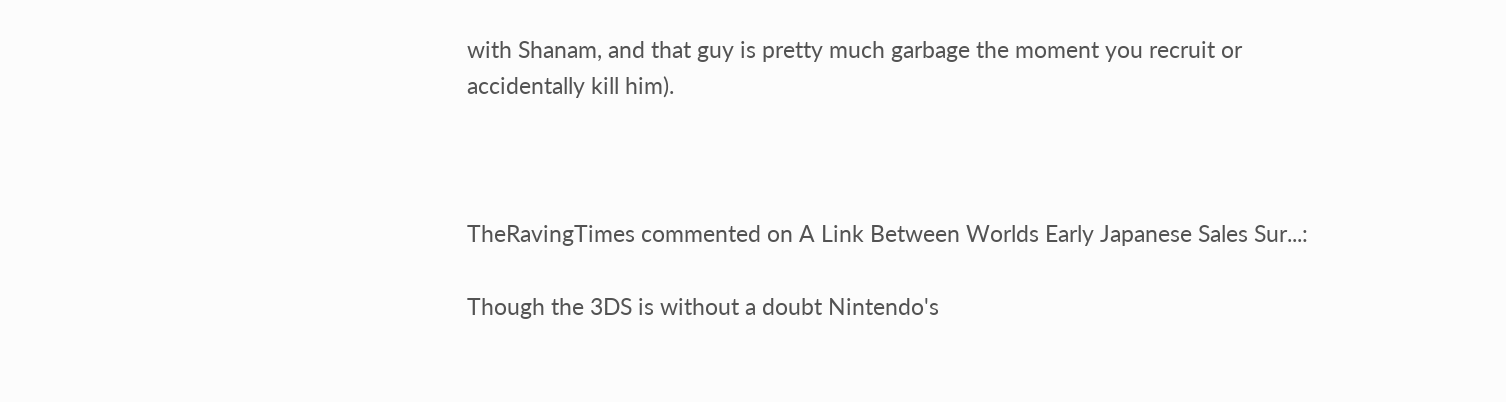with Shanam, and that guy is pretty much garbage the moment you recruit or accidentally kill him).



TheRavingTimes commented on A Link Between Worlds Early Japanese Sales Sur...:

Though the 3DS is without a doubt Nintendo's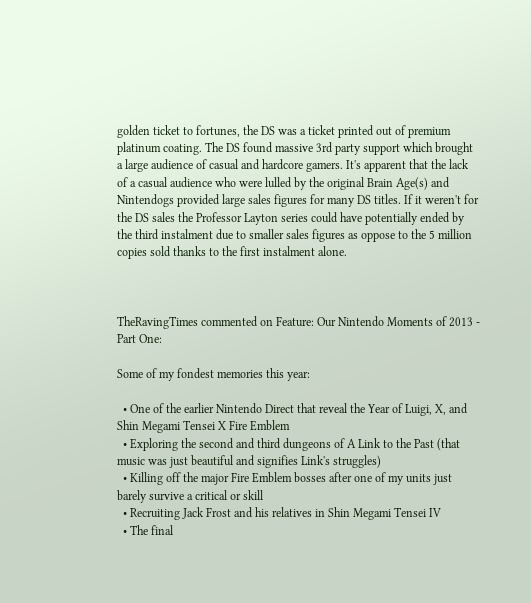golden ticket to fortunes, the DS was a ticket printed out of premium platinum coating. The DS found massive 3rd party support which brought a large audience of casual and hardcore gamers. It's apparent that the lack of a casual audience who were lulled by the original Brain Age(s) and Nintendogs provided large sales figures for many DS titles. If it weren't for the DS sales the Professor Layton series could have potentially ended by the third instalment due to smaller sales figures as oppose to the 5 million copies sold thanks to the first instalment alone.



TheRavingTimes commented on Feature: Our Nintendo Moments of 2013 - Part One:

Some of my fondest memories this year:

  • One of the earlier Nintendo Direct that reveal the Year of Luigi, X, and Shin Megami Tensei X Fire Emblem
  • Exploring the second and third dungeons of A Link to the Past (that music was just beautiful and signifies Link's struggles)
  • Killing off the major Fire Emblem bosses after one of my units just barely survive a critical or skill
  • Recruiting Jack Frost and his relatives in Shin Megami Tensei IV
  • The final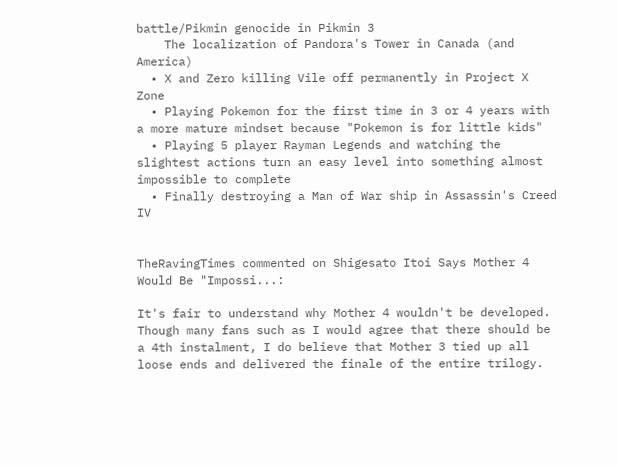battle/Pikmin genocide in Pikmin 3
    The localization of Pandora's Tower in Canada (and America)
  • X and Zero killing Vile off permanently in Project X Zone
  • Playing Pokemon for the first time in 3 or 4 years with a more mature mindset because "Pokemon is for little kids"
  • Playing 5 player Rayman Legends and watching the slightest actions turn an easy level into something almost impossible to complete
  • Finally destroying a Man of War ship in Assassin's Creed IV


TheRavingTimes commented on Shigesato Itoi Says Mother 4 Would Be "Impossi...:

It's fair to understand why Mother 4 wouldn't be developed. Though many fans such as I would agree that there should be a 4th instalment, I do believe that Mother 3 tied up all loose ends and delivered the finale of the entire trilogy.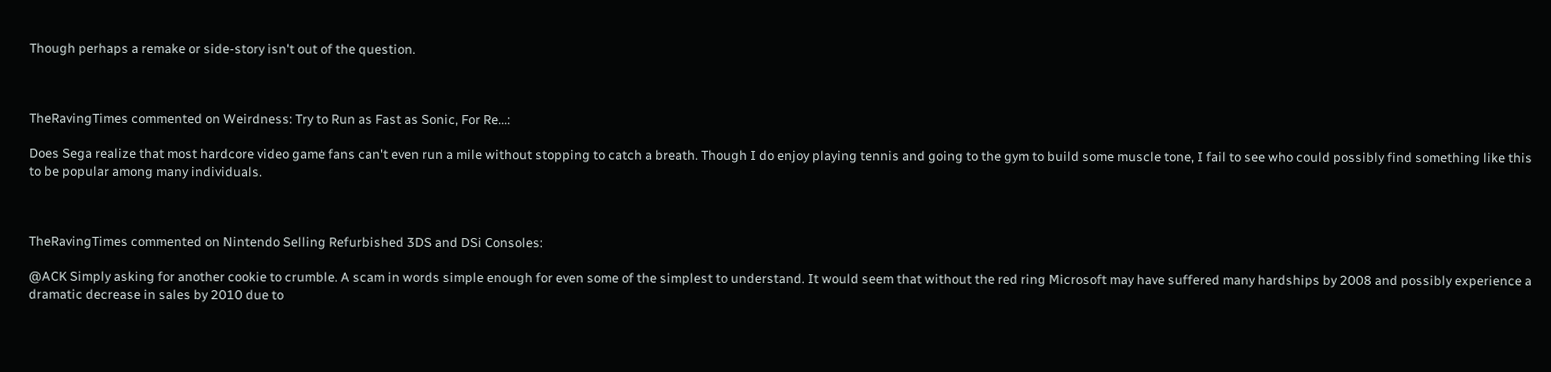Though perhaps a remake or side-story isn't out of the question.



TheRavingTimes commented on Weirdness: Try to Run as Fast as Sonic, For Re...:

Does Sega realize that most hardcore video game fans can't even run a mile without stopping to catch a breath. Though I do enjoy playing tennis and going to the gym to build some muscle tone, I fail to see who could possibly find something like this to be popular among many individuals.



TheRavingTimes commented on Nintendo Selling Refurbished 3DS and DSi Consoles:

@ACK Simply asking for another cookie to crumble. A scam in words simple enough for even some of the simplest to understand. It would seem that without the red ring Microsoft may have suffered many hardships by 2008 and possibly experience a dramatic decrease in sales by 2010 due to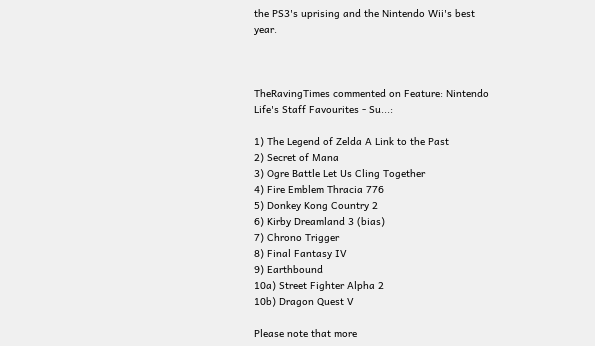the PS3's uprising and the Nintendo Wii's best year.



TheRavingTimes commented on Feature: Nintendo Life's Staff Favourites - Su...:

1) The Legend of Zelda A Link to the Past
2) Secret of Mana
3) Ogre Battle Let Us Cling Together
4) Fire Emblem Thracia 776
5) Donkey Kong Country 2
6) Kirby Dreamland 3 (bias)
7) Chrono Trigger
8) Final Fantasy IV
9) Earthbound
10a) Street Fighter Alpha 2
10b) Dragon Quest V

Please note that more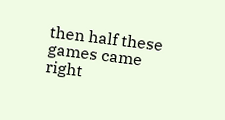then half these games came right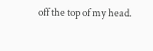off the top of my head.